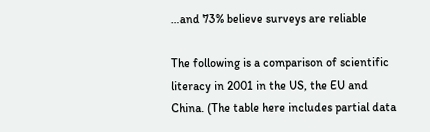…and 73% believe surveys are reliable

The following is a comparison of scientific literacy in 2001 in the US, the EU and China. (The table here includes partial data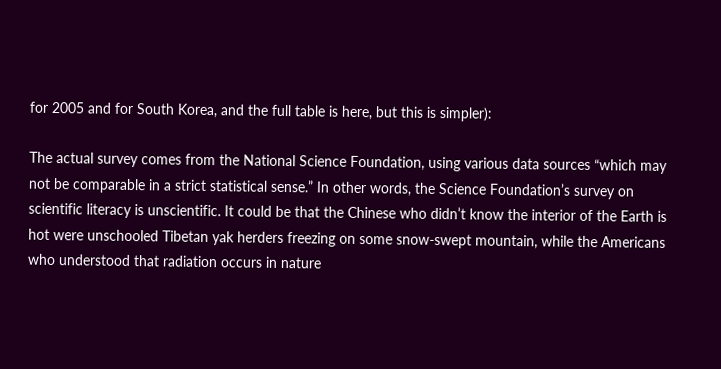for 2005 and for South Korea, and the full table is here, but this is simpler):

The actual survey comes from the National Science Foundation, using various data sources “which may not be comparable in a strict statistical sense.” In other words, the Science Foundation’s survey on scientific literacy is unscientific. It could be that the Chinese who didn’t know the interior of the Earth is hot were unschooled Tibetan yak herders freezing on some snow-swept mountain, while the Americans who understood that radiation occurs in nature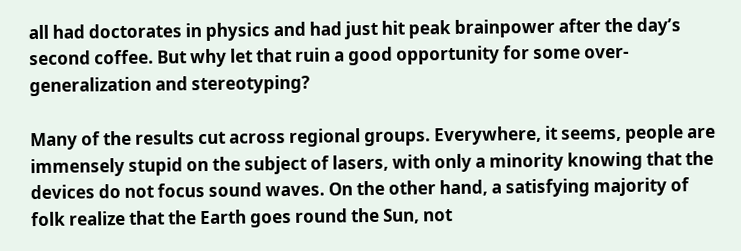all had doctorates in physics and had just hit peak brainpower after the day’s second coffee. But why let that ruin a good opportunity for some over-generalization and stereotyping?

Many of the results cut across regional groups. Everywhere, it seems, people are immensely stupid on the subject of lasers, with only a minority knowing that the devices do not focus sound waves. On the other hand, a satisfying majority of folk realize that the Earth goes round the Sun, not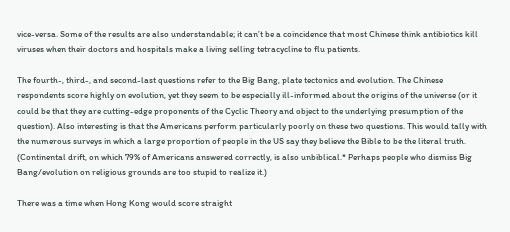vice-versa. Some of the results are also understandable; it can’t be a coincidence that most Chinese think antibiotics kill viruses when their doctors and hospitals make a living selling tetracycline to flu patients.

The fourth-, third-, and second-last questions refer to the Big Bang, plate tectonics and evolution. The Chinese respondents score highly on evolution, yet they seem to be especially ill-informed about the origins of the universe (or it could be that they are cutting-edge proponents of the Cyclic Theory and object to the underlying presumption of the question). Also interesting is that the Americans perform particularly poorly on these two questions. This would tally with the numerous surveys in which a large proportion of people in the US say they believe the Bible to be the literal truth. (Continental drift, on which 79% of Americans answered correctly, is also unbiblical.* Perhaps people who dismiss Big Bang/evolution on religious grounds are too stupid to realize it.)

There was a time when Hong Kong would score straight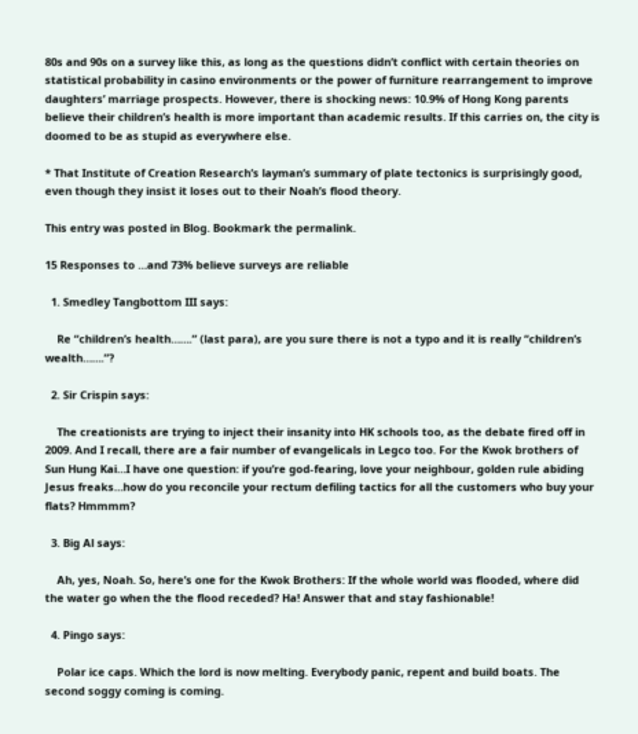80s and 90s on a survey like this, as long as the questions didn’t conflict with certain theories on statistical probability in casino environments or the power of furniture rearrangement to improve daughters’ marriage prospects. However, there is shocking news: 10.9% of Hong Kong parents believe their children’s health is more important than academic results. If this carries on, the city is doomed to be as stupid as everywhere else.

* That Institute of Creation Research’s layman’s summary of plate tectonics is surprisingly good, even though they insist it loses out to their Noah’s flood theory.

This entry was posted in Blog. Bookmark the permalink.

15 Responses to …and 73% believe surveys are reliable

  1. Smedley Tangbottom III says:

    Re “children’s health…….” (last para), are you sure there is not a typo and it is really “children’s wealth…….”?

  2. Sir Crispin says:

    The creationists are trying to inject their insanity into HK schools too, as the debate fired off in 2009. And I recall, there are a fair number of evangelicals in Legco too. For the Kwok brothers of Sun Hung Kai…I have one question: if you’re god-fearing, love your neighbour, golden rule abiding Jesus freaks…how do you reconcile your rectum defiling tactics for all the customers who buy your flats? Hmmmm?

  3. Big Al says:

    Ah, yes, Noah. So, here’s one for the Kwok Brothers: If the whole world was flooded, where did the water go when the the flood receded? Ha! Answer that and stay fashionable!

  4. Pingo says:

    Polar ice caps. Which the lord is now melting. Everybody panic, repent and build boats. The second soggy coming is coming.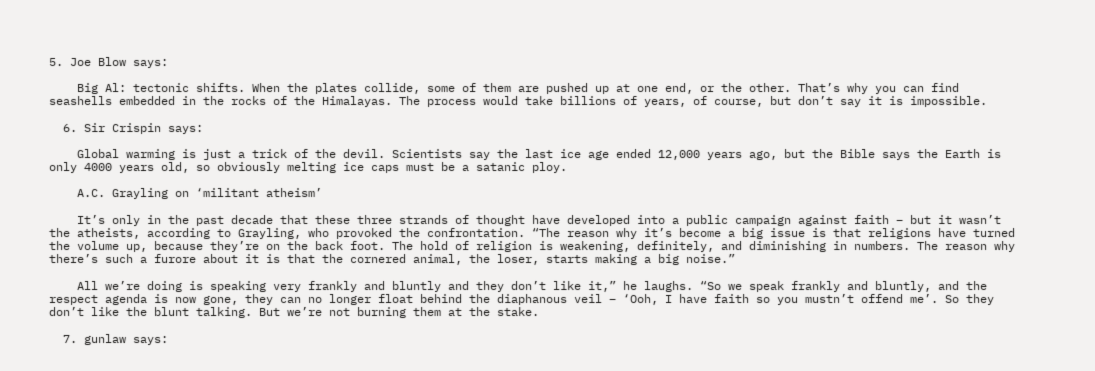5. Joe Blow says:

    Big Al: tectonic shifts. When the plates collide, some of them are pushed up at one end, or the other. That’s why you can find seashells embedded in the rocks of the Himalayas. The process would take billions of years, of course, but don’t say it is impossible.

  6. Sir Crispin says:

    Global warming is just a trick of the devil. Scientists say the last ice age ended 12,000 years ago, but the Bible says the Earth is only 4000 years old, so obviously melting ice caps must be a satanic ploy.

    A.C. Grayling on ‘militant atheism’

    It’s only in the past decade that these three strands of thought have developed into a public campaign against faith – but it wasn’t the atheists, according to Grayling, who provoked the confrontation. “The reason why it’s become a big issue is that religions have turned the volume up, because they’re on the back foot. The hold of religion is weakening, definitely, and diminishing in numbers. The reason why there’s such a furore about it is that the cornered animal, the loser, starts making a big noise.”

    All we’re doing is speaking very frankly and bluntly and they don’t like it,” he laughs. “So we speak frankly and bluntly, and the respect agenda is now gone, they can no longer float behind the diaphanous veil – ‘Ooh, I have faith so you mustn’t offend me’. So they don’t like the blunt talking. But we’re not burning them at the stake.

  7. gunlaw says: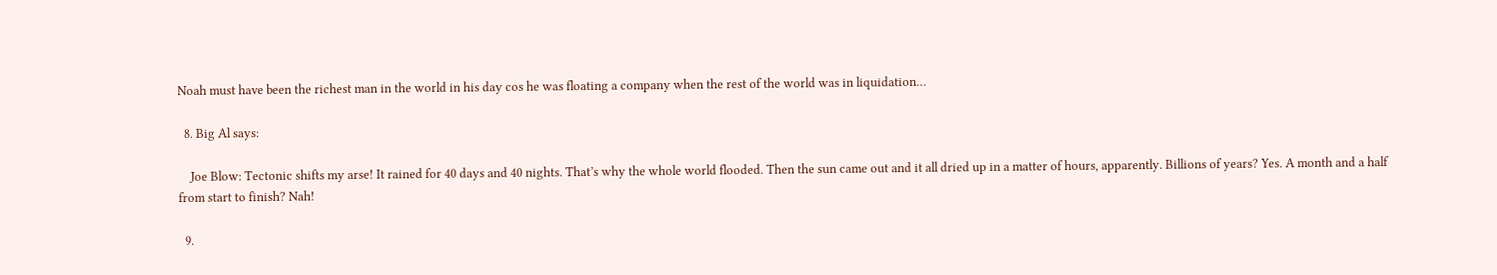Noah must have been the richest man in the world in his day cos he was floating a company when the rest of the world was in liquidation…

  8. Big Al says:

    Joe Blow: Tectonic shifts my arse! It rained for 40 days and 40 nights. That’s why the whole world flooded. Then the sun came out and it all dried up in a matter of hours, apparently. Billions of years? Yes. A month and a half from start to finish? Nah!

  9.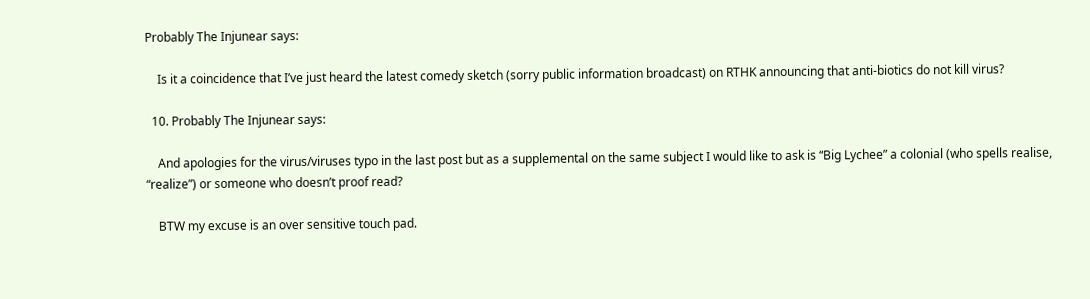Probably The Injunear says:

    Is it a coincidence that I’ve just heard the latest comedy sketch (sorry public information broadcast) on RTHK announcing that anti-biotics do not kill virus?

  10. Probably The Injunear says:

    And apologies for the virus/viruses typo in the last post but as a supplemental on the same subject I would like to ask is “Big Lychee” a colonial (who spells realise, “realize”) or someone who doesn’t proof read?

    BTW my excuse is an over sensitive touch pad.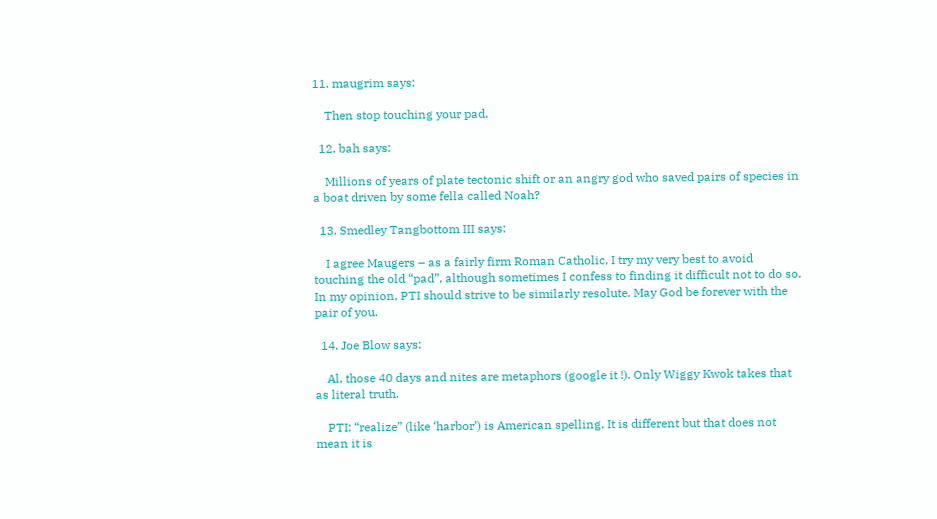11. maugrim says:

    Then stop touching your pad.

  12. bah says:

    Millions of years of plate tectonic shift or an angry god who saved pairs of species in a boat driven by some fella called Noah?

  13. Smedley Tangbottom III says:

    I agree Maugers – as a fairly firm Roman Catholic, I try my very best to avoid touching the old “pad”, although sometimes I confess to finding it difficult not to do so. In my opinion, PTI should strive to be similarly resolute. May God be forever with the pair of you.

  14. Joe Blow says:

    Al, those 40 days and nites are metaphors (google it !). Only Wiggy Kwok takes that as literal truth.

    PTI: “realize” (like ‘harbor’) is American spelling. It is different but that does not mean it is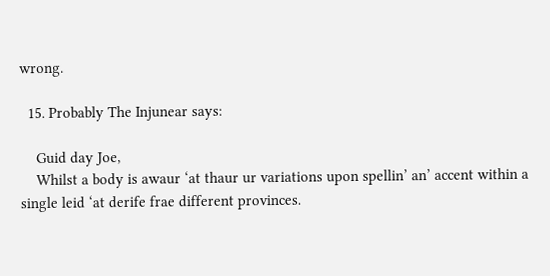wrong.

  15. Probably The Injunear says:

    Guid day Joe,
    Whilst a body is awaur ‘at thaur ur variations upon spellin’ an’ accent within a single leid ‘at derife frae different provinces.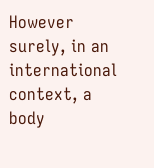However surely, in an international context, a body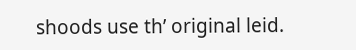shoods use th’ original leid.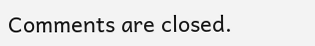Comments are closed.